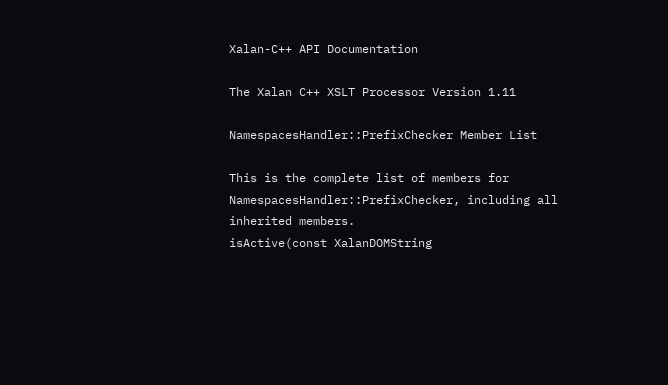Xalan-C++ API Documentation

The Xalan C++ XSLT Processor Version 1.11

NamespacesHandler::PrefixChecker Member List

This is the complete list of members for NamespacesHandler::PrefixChecker, including all inherited members.
isActive(const XalanDOMString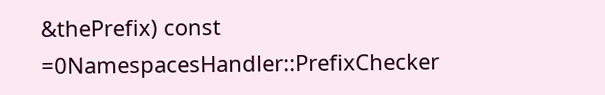&thePrefix) const =0NamespacesHandler::PrefixChecker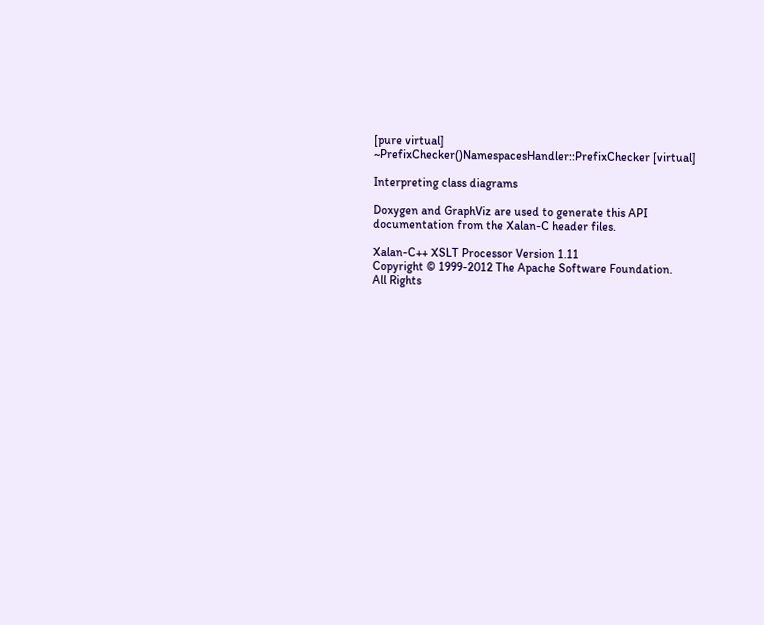[pure virtual]
~PrefixChecker()NamespacesHandler::PrefixChecker [virtual]

Interpreting class diagrams

Doxygen and GraphViz are used to generate this API documentation from the Xalan-C header files.

Xalan-C++ XSLT Processor Version 1.11
Copyright © 1999-2012 The Apache Software Foundation.
All Rights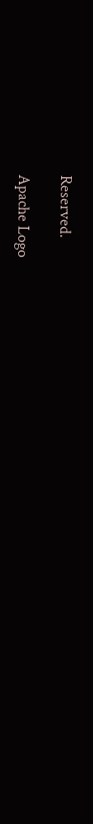Reserved.

Apache Logo